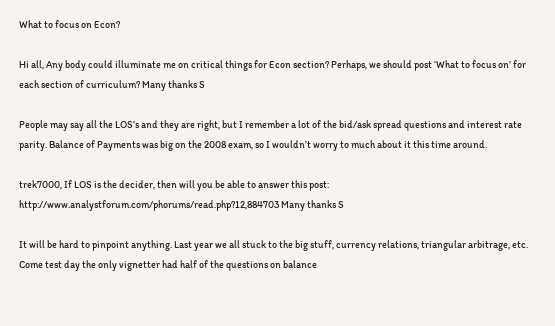What to focus on Econ?

Hi all, Any body could illuminate me on critical things for Econ section? Perhaps, we should post ‘What to focus on’ for each section of curriculum? Many thanks S

People may say all the LOS’s and they are right, but I remember a lot of the bid/ask spread questions and interest rate parity. Balance of Payments was big on the 2008 exam, so I wouldn’t worry to much about it this time around.

trek7000, If LOS is the decider, then will you be able to answer this post: http://www.analystforum.com/phorums/read.php?12,884703 Many thanks S

It will be hard to pinpoint anything. Last year we all stuck to the big stuff, currency relations, triangular arbitrage, etc. Come test day the only vignetter had half of the questions on balance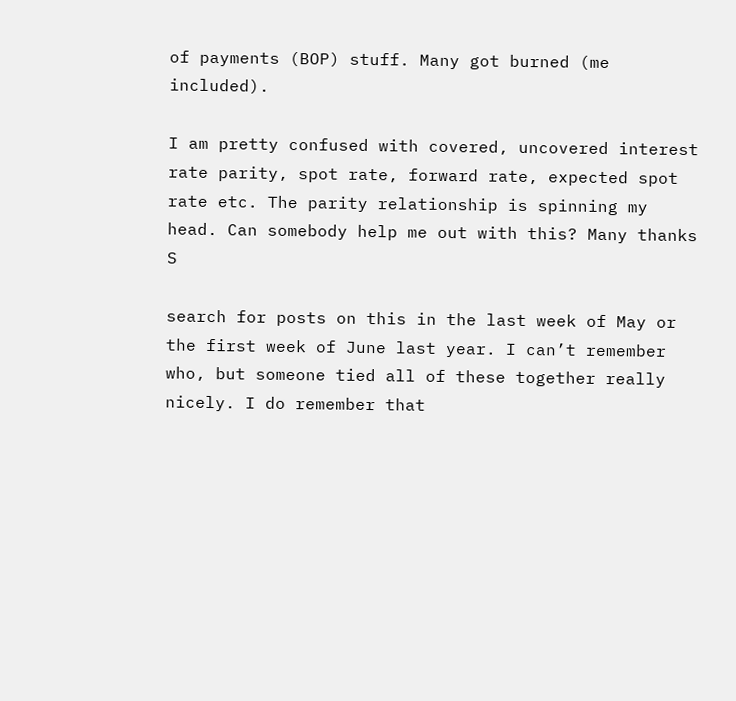of payments (BOP) stuff. Many got burned (me included).

I am pretty confused with covered, uncovered interest rate parity, spot rate, forward rate, expected spot rate etc. The parity relationship is spinning my head. Can somebody help me out with this? Many thanks S

search for posts on this in the last week of May or the first week of June last year. I can’t remember who, but someone tied all of these together really nicely. I do remember that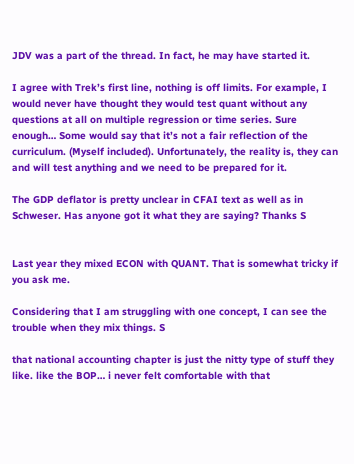JDV was a part of the thread. In fact, he may have started it.

I agree with Trek’s first line, nothing is off limits. For example, I would never have thought they would test quant without any questions at all on multiple regression or time series. Sure enough… Some would say that it’s not a fair reflection of the curriculum. (Myself included). Unfortunately, the reality is, they can and will test anything and we need to be prepared for it.

The GDP deflator is pretty unclear in CFAI text as well as in Schweser. Has anyone got it what they are saying? Thanks S


Last year they mixed ECON with QUANT. That is somewhat tricky if you ask me.

Considering that I am struggling with one concept, I can see the trouble when they mix things. S

that national accounting chapter is just the nitty type of stuff they like. like the BOP… i never felt comfortable with that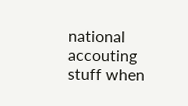national accouting stuff when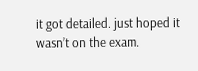it got detailed. just hoped it wasn’t on the exam.